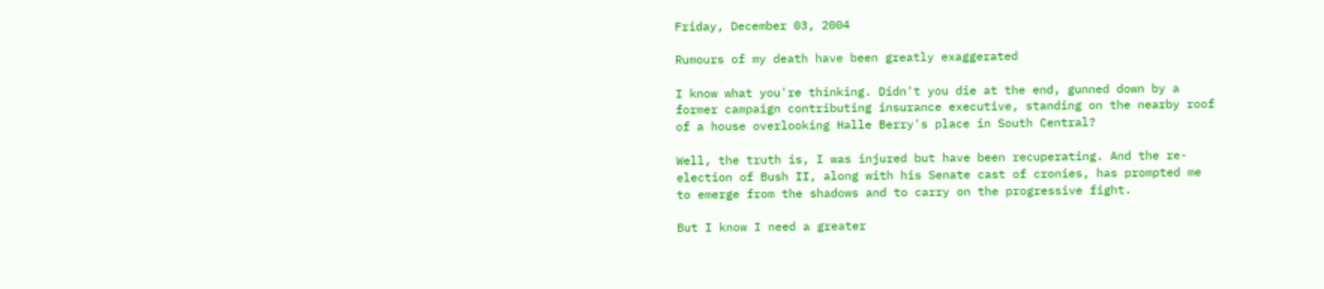Friday, December 03, 2004

Rumours of my death have been greatly exaggerated

I know what you're thinking. Didn't you die at the end, gunned down by a former campaign contributing insurance executive, standing on the nearby roof of a house overlooking Halle Berry's place in South Central?

Well, the truth is, I was injured but have been recuperating. And the re-election of Bush II, along with his Senate cast of cronies, has prompted me to emerge from the shadows and to carry on the progressive fight.

But I know I need a greater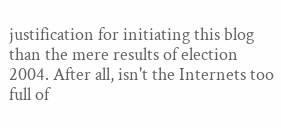justification for initiating this blog than the mere results of election 2004. After all, isn't the Internets too full of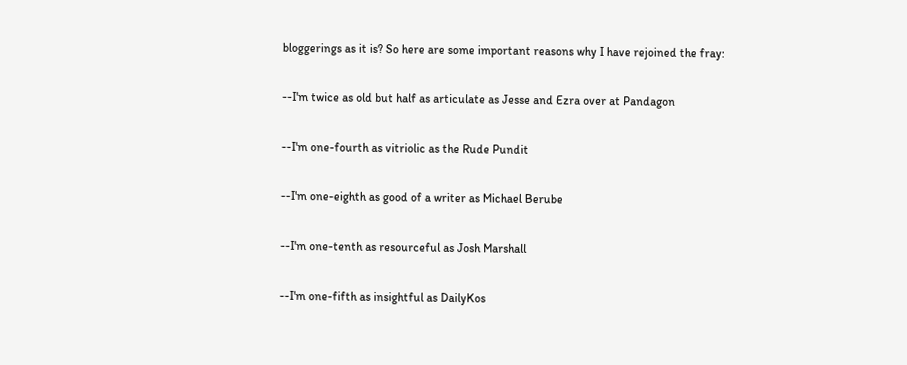bloggerings as it is? So here are some important reasons why I have rejoined the fray:

--I'm twice as old but half as articulate as Jesse and Ezra over at Pandagon

--I'm one-fourth as vitriolic as the Rude Pundit

--I'm one-eighth as good of a writer as Michael Berube

--I'm one-tenth as resourceful as Josh Marshall

--I'm one-fifth as insightful as DailyKos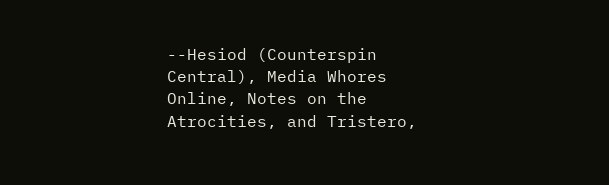--Hesiod (Counterspin Central), Media Whores Online, Notes on the Atrocities, and Tristero,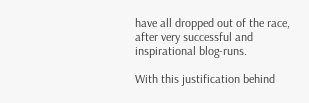have all dropped out of the race, after very successful and inspirational blog-runs.

With this justification behind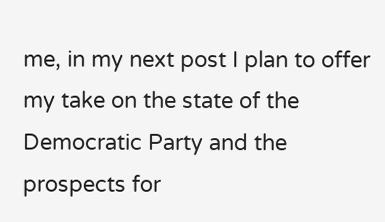me, in my next post I plan to offer my take on the state of the Democratic Party and the prospects for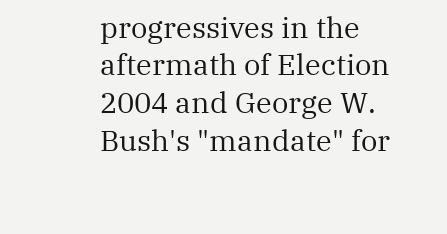progressives in the aftermath of Election 2004 and George W. Bush's "mandate" for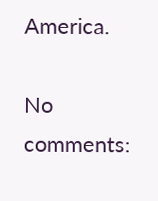America.

No comments: